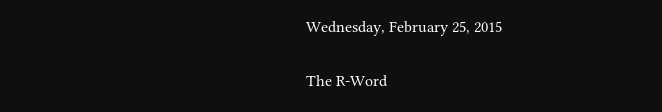Wednesday, February 25, 2015

The R-Word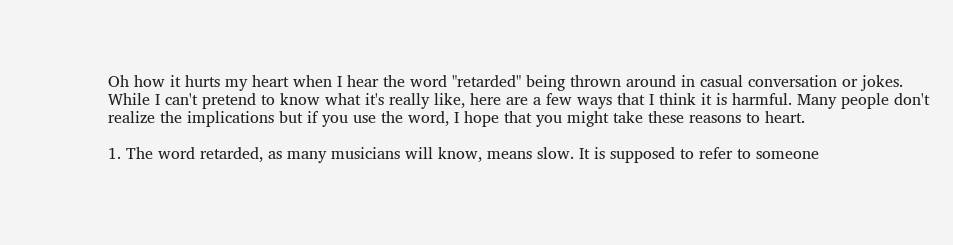Oh how it hurts my heart when I hear the word "retarded" being thrown around in casual conversation or jokes. While I can't pretend to know what it's really like, here are a few ways that I think it is harmful. Many people don't realize the implications but if you use the word, I hope that you might take these reasons to heart.

1. The word retarded, as many musicians will know, means slow. It is supposed to refer to someone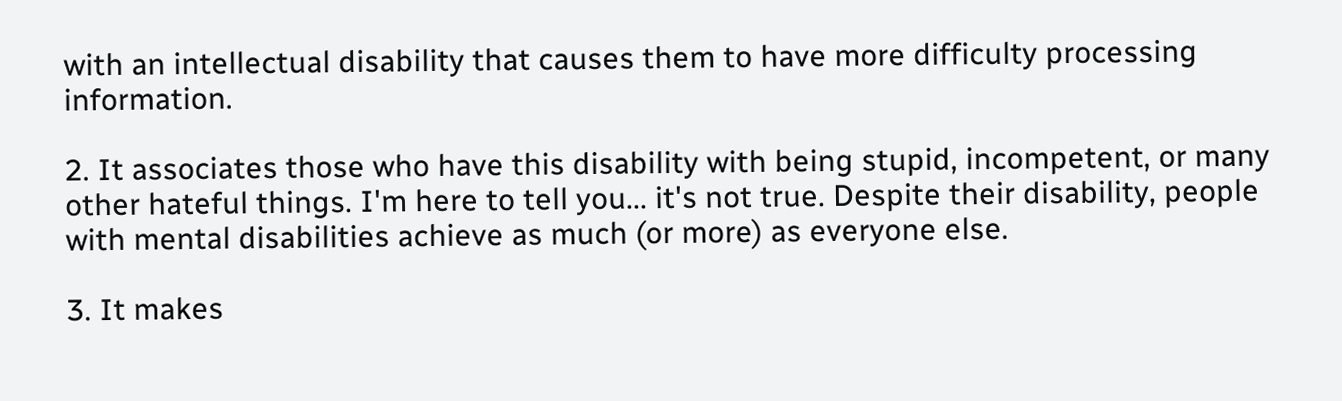with an intellectual disability that causes them to have more difficulty processing information.

2. It associates those who have this disability with being stupid, incompetent, or many other hateful things. I'm here to tell you... it's not true. Despite their disability, people with mental disabilities achieve as much (or more) as everyone else.

3. It makes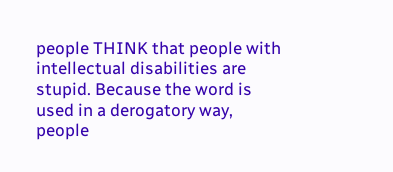people THINK that people with intellectual disabilities are stupid. Because the word is used in a derogatory way, people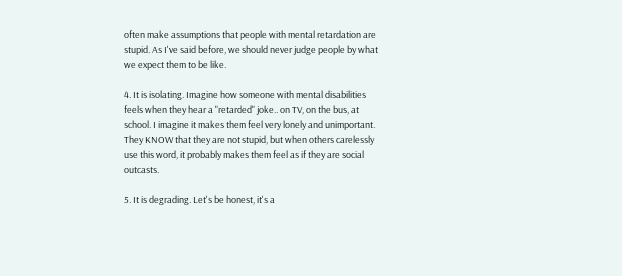often make assumptions that people with mental retardation are stupid. As I've said before, we should never judge people by what we expect them to be like.

4. It is isolating. Imagine how someone with mental disabilities feels when they hear a "retarded" joke.. on TV, on the bus, at school. I imagine it makes them feel very lonely and unimportant. They KNOW that they are not stupid, but when others carelessly use this word, it probably makes them feel as if they are social outcasts.

5. It is degrading. Let's be honest, it's a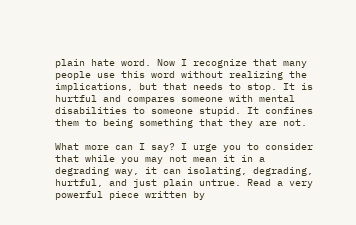plain hate word. Now I recognize that many people use this word without realizing the implications, but that needs to stop. It is hurtful and compares someone with mental disabilities to someone stupid. It confines them to being something that they are not.

What more can I say? I urge you to consider that while you may not mean it in a degrading way, it can isolating, degrading, hurtful, and just plain untrue. Read a very powerful piece written by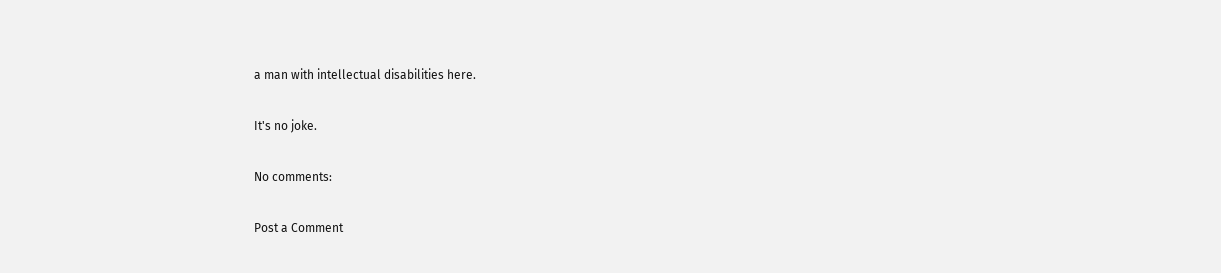a man with intellectual disabilities here.

It's no joke.

No comments:

Post a Comment